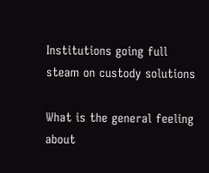Institutions going full steam on custody solutions

What is the general feeling about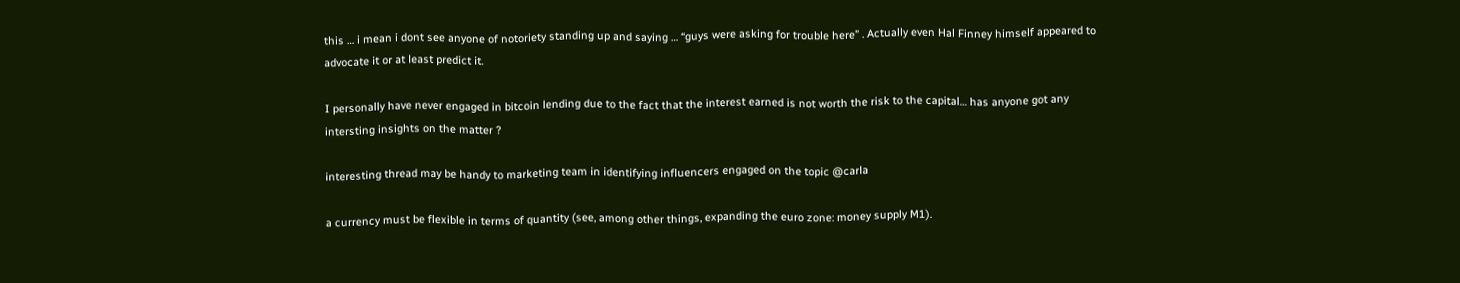this … i mean i dont see anyone of notoriety standing up and saying … “guys were asking for trouble here” . Actually even Hal Finney himself appeared to advocate it or at least predict it.

I personally have never engaged in bitcoin lending due to the fact that the interest earned is not worth the risk to the capital… has anyone got any intersting insights on the matter ?

interesting thread may be handy to marketing team in identifying influencers engaged on the topic @carla

a currency must be flexible in terms of quantity (see, among other things, expanding the euro zone: money supply M1).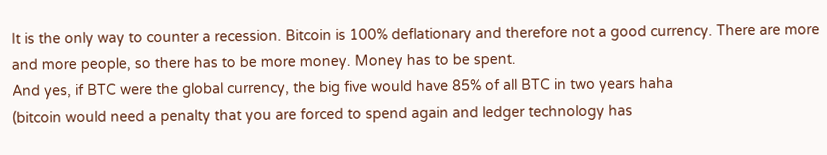It is the only way to counter a recession. Bitcoin is 100% deflationary and therefore not a good currency. There are more and more people, so there has to be more money. Money has to be spent.
And yes, if BTC were the global currency, the big five would have 85% of all BTC in two years haha
(bitcoin would need a penalty that you are forced to spend again and ledger technology has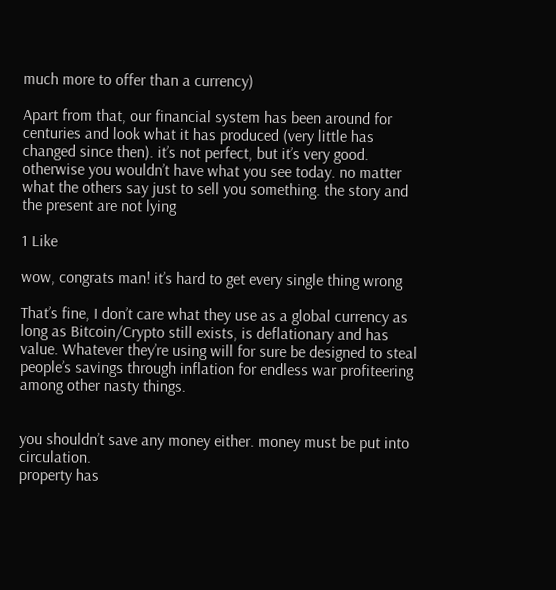much more to offer than a currency)

Apart from that, our financial system has been around for centuries and look what it has produced (very little has changed since then). it’s not perfect, but it’s very good. otherwise you wouldn’t have what you see today. no matter what the others say just to sell you something. the story and the present are not lying

1 Like

wow, congrats man! it’s hard to get every single thing wrong

That’s fine, I don’t care what they use as a global currency as long as Bitcoin/Crypto still exists, is deflationary and has value. Whatever they’re using will for sure be designed to steal people’s savings through inflation for endless war profiteering among other nasty things.


you shouldn’t save any money either. money must be put into circulation.
property has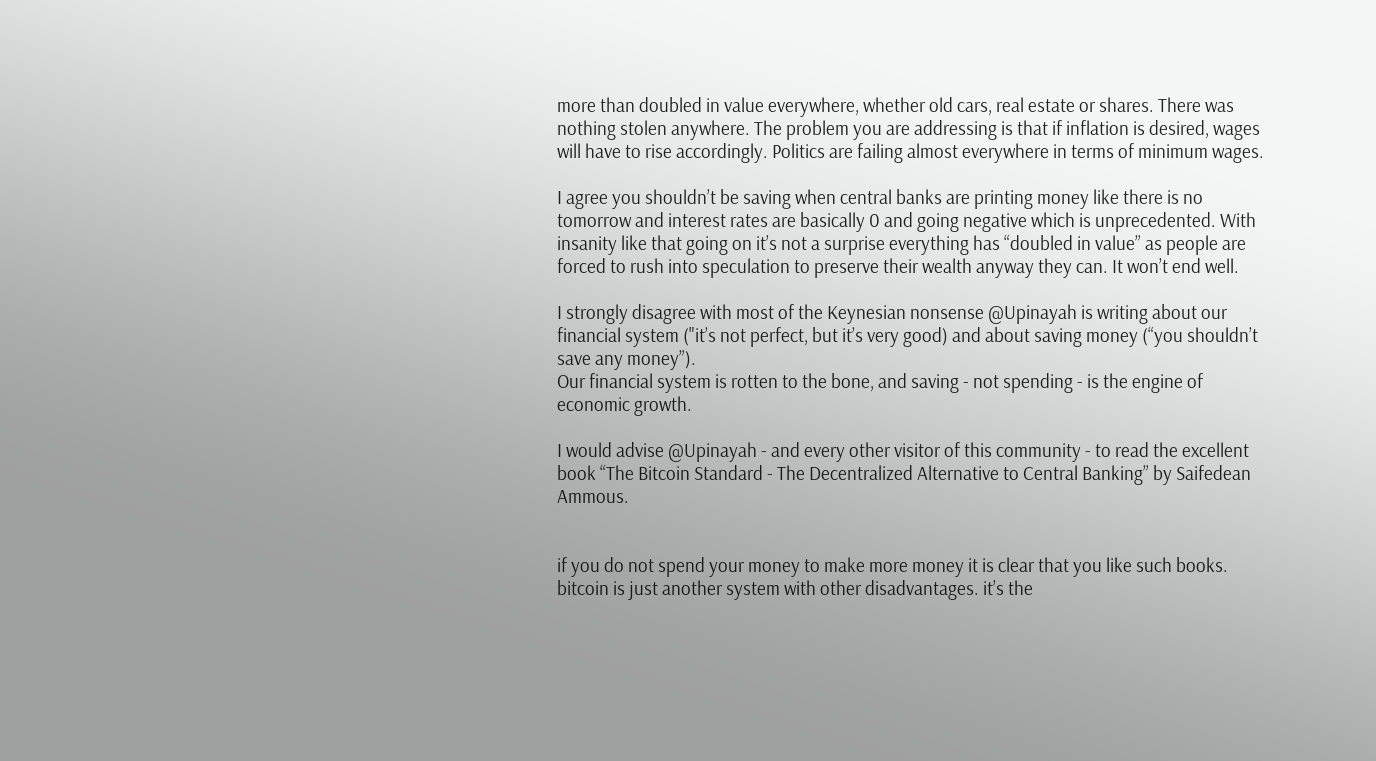more than doubled in value everywhere, whether old cars, real estate or shares. There was nothing stolen anywhere. The problem you are addressing is that if inflation is desired, wages will have to rise accordingly. Politics are failing almost everywhere in terms of minimum wages.

I agree you shouldn’t be saving when central banks are printing money like there is no tomorrow and interest rates are basically 0 and going negative which is unprecedented. With insanity like that going on it’s not a surprise everything has “doubled in value” as people are forced to rush into speculation to preserve their wealth anyway they can. It won’t end well.

I strongly disagree with most of the Keynesian nonsense @Upinayah is writing about our financial system ("it’s not perfect, but it’s very good) and about saving money (“you shouldn’t save any money”).
Our financial system is rotten to the bone, and saving - not spending - is the engine of economic growth.

I would advise @Upinayah - and every other visitor of this community - to read the excellent book “The Bitcoin Standard - The Decentralized Alternative to Central Banking” by Saifedean Ammous.


if you do not spend your money to make more money it is clear that you like such books. bitcoin is just another system with other disadvantages. it’s the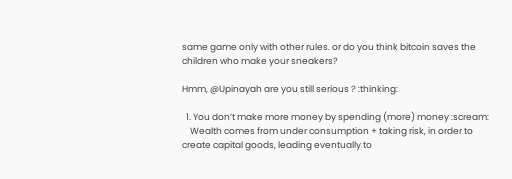same game only with other rules. or do you think bitcoin saves the children who make your sneakers?

Hmm, @Upinayah are you still serious ? :thinking:

  1. You don’t make more money by spending (more) money :scream:
    Wealth comes from under consumption + taking risk, in order to create capital goods, leading eventually to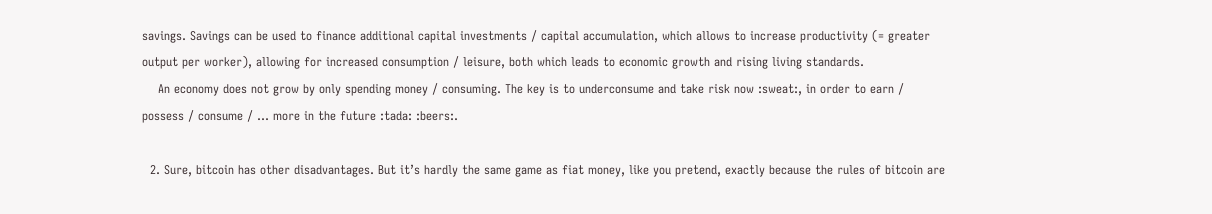savings. Savings can be used to finance additional capital investments / capital accumulation, which allows to increase productivity (= greater output per worker), allowing for increased consumption / leisure, both which leads to economic growth and rising living standards.
    An economy does not grow by only spending money / consuming. The key is to underconsume and take risk now :sweat:, in order to earn / possess / consume / … more in the future :tada: :beers:.

  2. Sure, bitcoin has other disadvantages. But it’s hardly the same game as fiat money, like you pretend, exactly because the rules of bitcoin are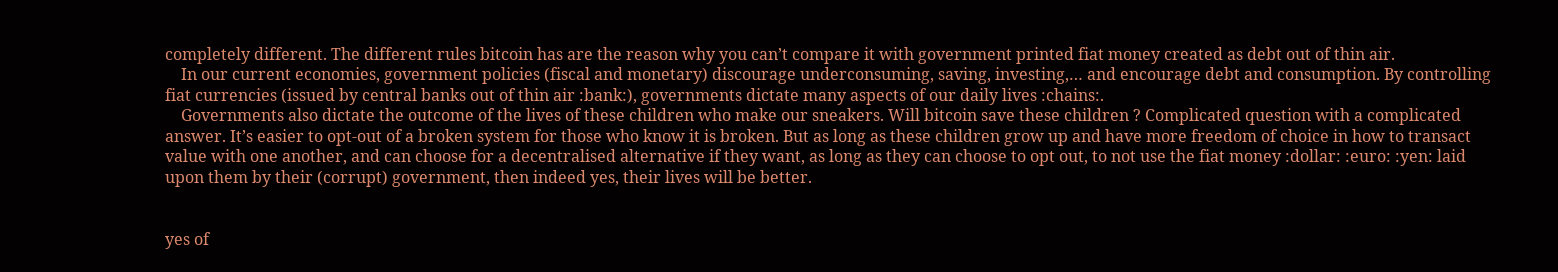completely different. The different rules bitcoin has are the reason why you can’t compare it with government printed fiat money created as debt out of thin air.
    In our current economies, government policies (fiscal and monetary) discourage underconsuming, saving, investing,… and encourage debt and consumption. By controlling fiat currencies (issued by central banks out of thin air :bank:), governments dictate many aspects of our daily lives :chains:.
    Governments also dictate the outcome of the lives of these children who make our sneakers. Will bitcoin save these children ? Complicated question with a complicated answer. It’s easier to opt-out of a broken system for those who know it is broken. But as long as these children grow up and have more freedom of choice in how to transact value with one another, and can choose for a decentralised alternative if they want, as long as they can choose to opt out, to not use the fiat money :dollar: :euro: :yen: laid upon them by their (corrupt) government, then indeed yes, their lives will be better.


yes of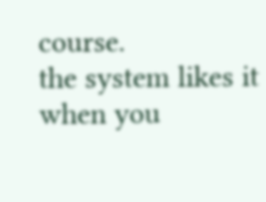course.
the system likes it when you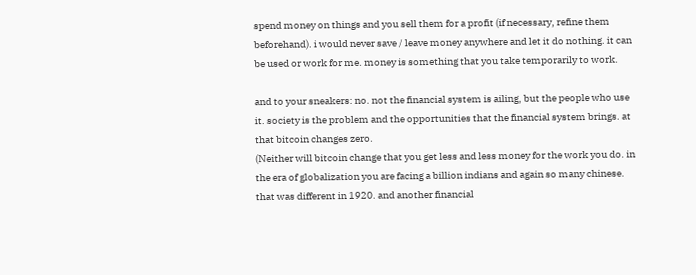spend money on things and you sell them for a profit (if necessary, refine them beforehand). i would never save / leave money anywhere and let it do nothing. it can be used or work for me. money is something that you take temporarily to work.

and to your sneakers: no. not the financial system is ailing, but the people who use it. society is the problem and the opportunities that the financial system brings. at that bitcoin changes zero.
(Neither will bitcoin change that you get less and less money for the work you do. in the era of globalization you are facing a billion indians and again so many chinese. that was different in 1920. and another financial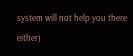system will not help you there either)